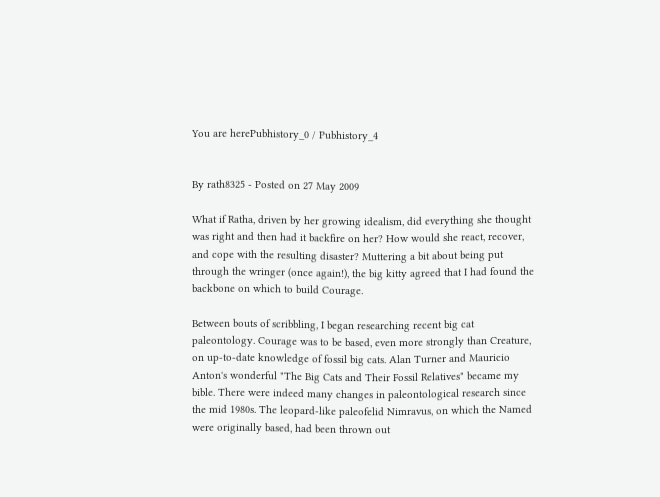You are herePubhistory_0 / Pubhistory_4


By rath8325 - Posted on 27 May 2009

What if Ratha, driven by her growing idealism, did everything she thought was right and then had it backfire on her? How would she react, recover, and cope with the resulting disaster? Muttering a bit about being put through the wringer (once again!), the big kitty agreed that I had found the backbone on which to build Courage.

Between bouts of scribbling, I began researching recent big cat paleontology. Courage was to be based, even more strongly than Creature, on up-to-date knowledge of fossil big cats. Alan Turner and Mauricio Anton's wonderful "The Big Cats and Their Fossil Relatives" became my bible. There were indeed many changes in paleontological research since the mid 1980s. The leopard-like paleofelid Nimravus, on which the Named were originally based, had been thrown out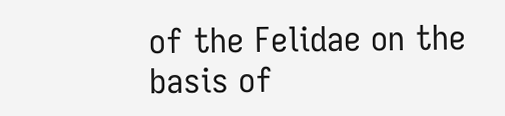of the Felidae on the basis of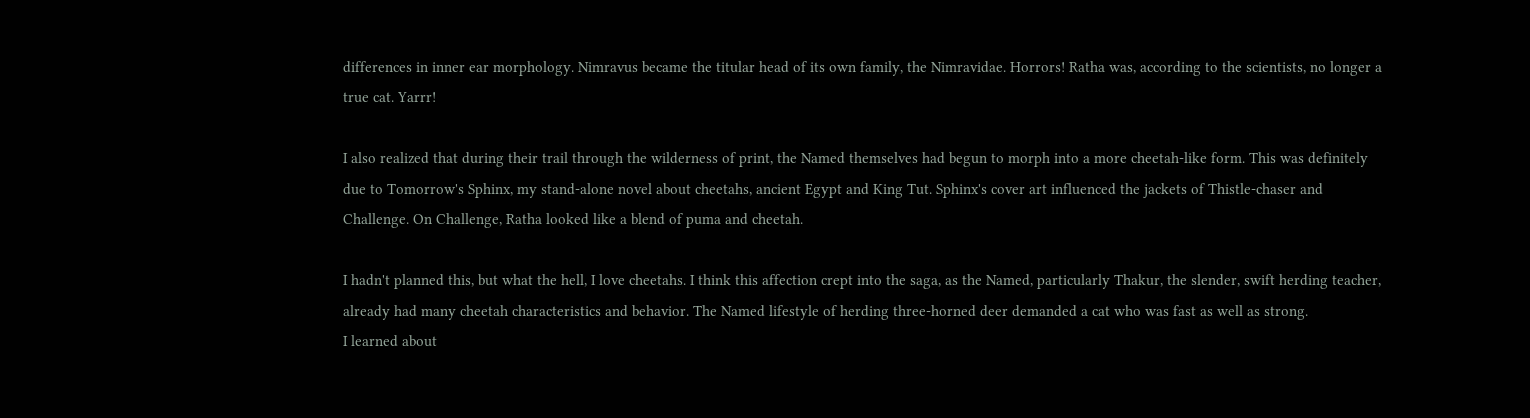differences in inner ear morphology. Nimravus became the titular head of its own family, the Nimravidae. Horrors! Ratha was, according to the scientists, no longer a true cat. Yarrr!

I also realized that during their trail through the wilderness of print, the Named themselves had begun to morph into a more cheetah-like form. This was definitely due to Tomorrow's Sphinx, my stand-alone novel about cheetahs, ancient Egypt and King Tut. Sphinx's cover art influenced the jackets of Thistle-chaser and Challenge. On Challenge, Ratha looked like a blend of puma and cheetah.

I hadn't planned this, but what the hell, I love cheetahs. I think this affection crept into the saga, as the Named, particularly Thakur, the slender, swift herding teacher, already had many cheetah characteristics and behavior. The Named lifestyle of herding three-horned deer demanded a cat who was fast as well as strong.
I learned about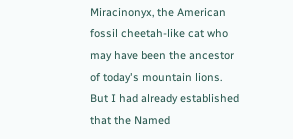Miracinonyx, the American fossil cheetah-like cat who may have been the ancestor of today's mountain lions. But I had already established that the Named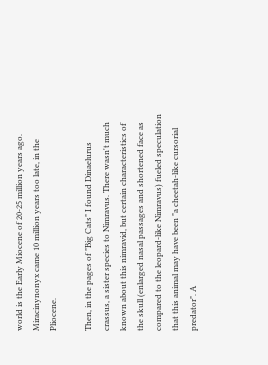world is the Early Miocene of 20-25 million years ago. Miracinynonyx came 10 million years too late, in the Pliocene.

Then, in the pages of "Big Cats" I found Dinaelurus crassus, a sister species to Nimravus. There wasn't much known about this nimravid, but certain characteristics of the skull (enlarged nasal passages and shortened face as compared to the leopard-like Nimravus) fueled speculation that this animal may have been "a cheetah-like cursorial predator". A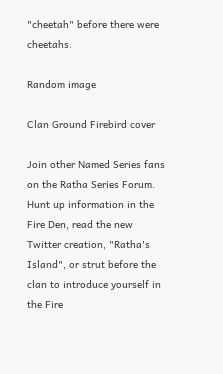"cheetah" before there were cheetahs.

Random image

Clan Ground Firebird cover

Join other Named Series fans on the Ratha Series Forum.  Hunt up information in the Fire Den, read the new Twitter creation, "Ratha's Island", or strut before the clan to introduce yourself in the Fire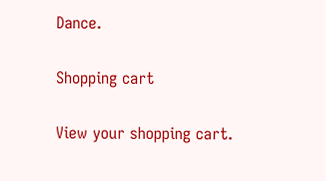Dance.

Shopping cart

View your shopping cart.